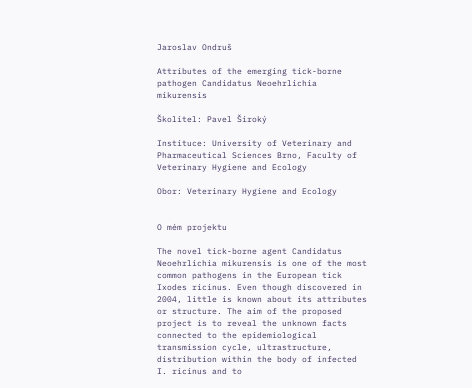Jaroslav Ondruš

Attributes of the emerging tick-borne pathogen Candidatus Neoehrlichia mikurensis

Školitel: Pavel Široký

Instituce: University of Veterinary and Pharmaceutical Sciences Brno, Faculty of Veterinary Hygiene and Ecology

Obor: Veterinary Hygiene and Ecology


O mém projektu

The novel tick-borne agent Candidatus Neoehrlichia mikurensis is one of the most common pathogens in the European tick Ixodes ricinus. Even though discovered in 2004, little is known about its attributes or structure. The aim of the proposed project is to reveal the unknown facts connected to the epidemiological transmission cycle, ultrastructure, distribution within the body of infected I. ricinus and to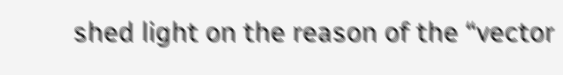shed light on the reason of the “vector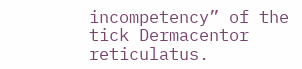incompetency” of the tick Dermacentor reticulatus.